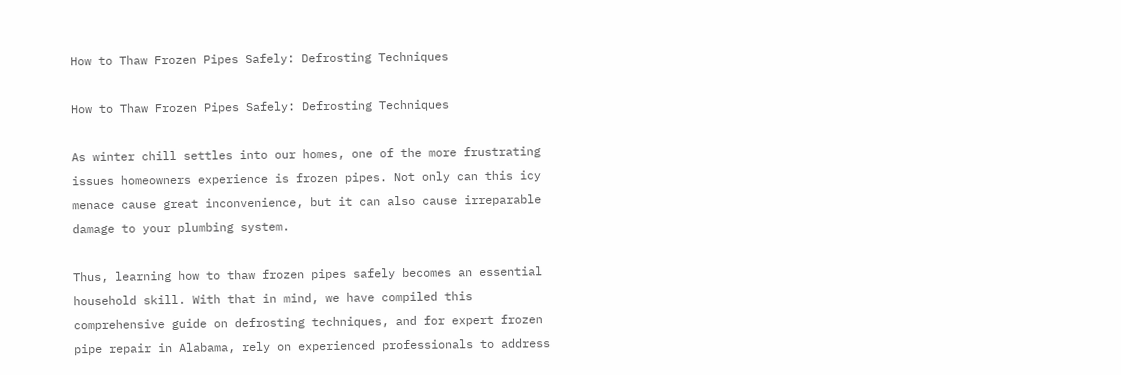How to Thaw Frozen Pipes Safely: Defrosting Techniques

How to Thaw Frozen Pipes Safely: Defrosting Techniques

As winter chill settles into our homes, one of the more frustrating issues homeowners experience is frozen pipes. Not only can this icy menace cause great inconvenience, but it can also cause irreparable damage to your plumbing system.

Thus, learning how to thaw frozen pipes safely becomes an essential household skill. With that in mind, we have compiled this comprehensive guide on defrosting techniques, and for expert frozen pipe repair in Alabama, rely on experienced professionals to address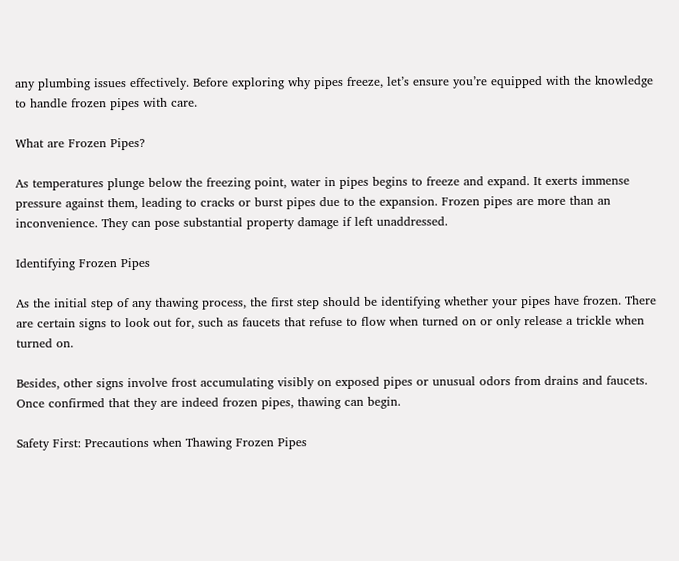any plumbing issues effectively. Before exploring why pipes freeze, let’s ensure you’re equipped with the knowledge to handle frozen pipes with care.

What are Frozen Pipes?

As temperatures plunge below the freezing point, water in pipes begins to freeze and expand. It exerts immense pressure against them, leading to cracks or burst pipes due to the expansion. Frozen pipes are more than an inconvenience. They can pose substantial property damage if left unaddressed.

Identifying Frozen Pipes

As the initial step of any thawing process, the first step should be identifying whether your pipes have frozen. There are certain signs to look out for, such as faucets that refuse to flow when turned on or only release a trickle when turned on.

Besides, other signs involve frost accumulating visibly on exposed pipes or unusual odors from drains and faucets. Once confirmed that they are indeed frozen pipes, thawing can begin.

Safety First: Precautions when Thawing Frozen Pipes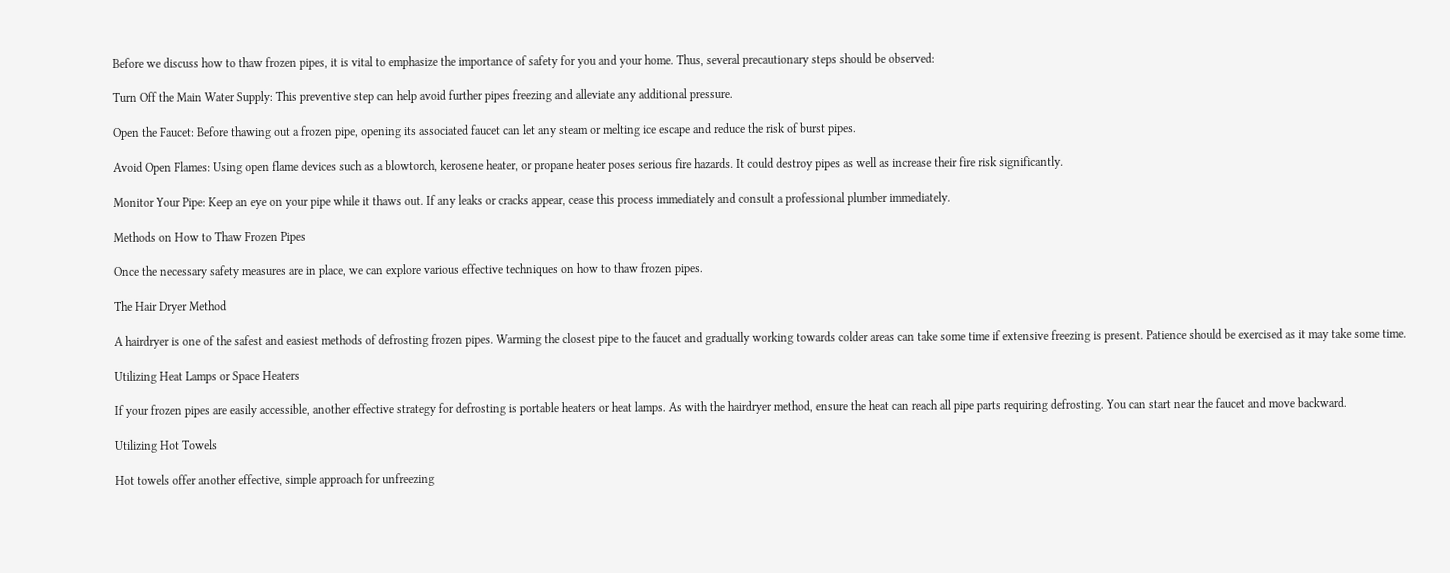Before we discuss how to thaw frozen pipes, it is vital to emphasize the importance of safety for you and your home. Thus, several precautionary steps should be observed:

Turn Off the Main Water Supply: This preventive step can help avoid further pipes freezing and alleviate any additional pressure.

Open the Faucet: Before thawing out a frozen pipe, opening its associated faucet can let any steam or melting ice escape and reduce the risk of burst pipes.

Avoid Open Flames: Using open flame devices such as a blowtorch, kerosene heater, or propane heater poses serious fire hazards. It could destroy pipes as well as increase their fire risk significantly.

Monitor Your Pipe: Keep an eye on your pipe while it thaws out. If any leaks or cracks appear, cease this process immediately and consult a professional plumber immediately.

Methods on How to Thaw Frozen Pipes

Once the necessary safety measures are in place, we can explore various effective techniques on how to thaw frozen pipes.

The Hair Dryer Method

A hairdryer is one of the safest and easiest methods of defrosting frozen pipes. Warming the closest pipe to the faucet and gradually working towards colder areas can take some time if extensive freezing is present. Patience should be exercised as it may take some time.

Utilizing Heat Lamps or Space Heaters

If your frozen pipes are easily accessible, another effective strategy for defrosting is portable heaters or heat lamps. As with the hairdryer method, ensure the heat can reach all pipe parts requiring defrosting. You can start near the faucet and move backward.

Utilizing Hot Towels

Hot towels offer another effective, simple approach for unfreezing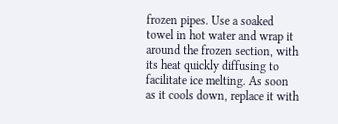frozen pipes. Use a soaked towel in hot water and wrap it around the frozen section, with its heat quickly diffusing to facilitate ice melting. As soon as it cools down, replace it with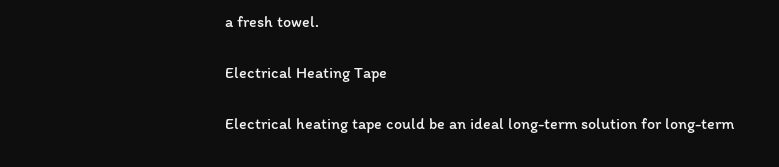a fresh towel.

Electrical Heating Tape

Electrical heating tape could be an ideal long-term solution for long-term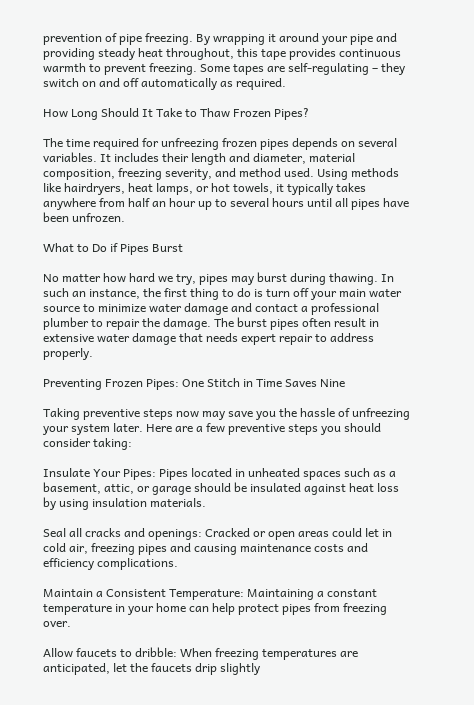prevention of pipe freezing. By wrapping it around your pipe and providing steady heat throughout, this tape provides continuous warmth to prevent freezing. Some tapes are self-regulating – they switch on and off automatically as required.

How Long Should It Take to Thaw Frozen Pipes?

The time required for unfreezing frozen pipes depends on several variables. It includes their length and diameter, material composition, freezing severity, and method used. Using methods like hairdryers, heat lamps, or hot towels, it typically takes anywhere from half an hour up to several hours until all pipes have been unfrozen.

What to Do if Pipes Burst

No matter how hard we try, pipes may burst during thawing. In such an instance, the first thing to do is turn off your main water source to minimize water damage and contact a professional plumber to repair the damage. The burst pipes often result in extensive water damage that needs expert repair to address properly.

Preventing Frozen Pipes: One Stitch in Time Saves Nine

Taking preventive steps now may save you the hassle of unfreezing your system later. Here are a few preventive steps you should consider taking:

Insulate Your Pipes: Pipes located in unheated spaces such as a basement, attic, or garage should be insulated against heat loss by using insulation materials.

Seal all cracks and openings: Cracked or open areas could let in cold air, freezing pipes and causing maintenance costs and efficiency complications.

Maintain a Consistent Temperature: Maintaining a constant temperature in your home can help protect pipes from freezing over.

Allow faucets to dribble: When freezing temperatures are anticipated, let the faucets drip slightly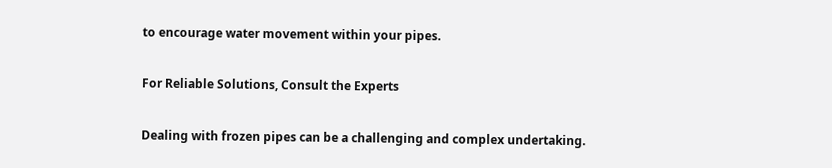to encourage water movement within your pipes.

For Reliable Solutions, Consult the Experts

Dealing with frozen pipes can be a challenging and complex undertaking.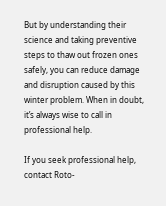But by understanding their science and taking preventive steps to thaw out frozen ones safely, you can reduce damage and disruption caused by this winter problem. When in doubt, it’s always wise to call in professional help.

If you seek professional help, contact Roto-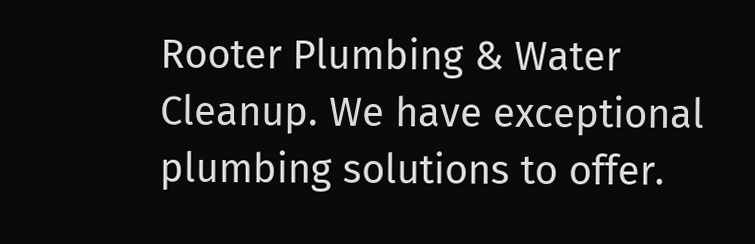Rooter Plumbing & Water Cleanup. We have exceptional plumbing solutions to offer.